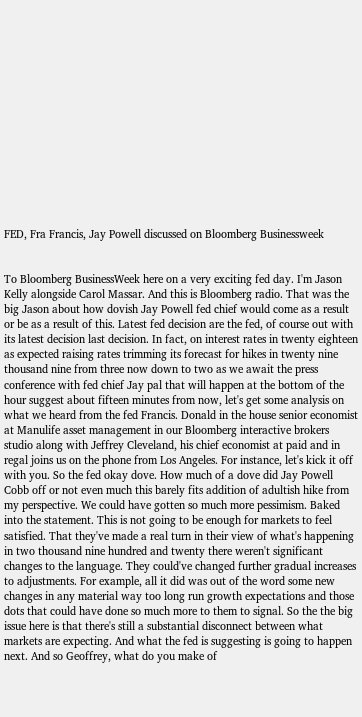FED, Fra Francis, Jay Powell discussed on Bloomberg Businessweek


To Bloomberg BusinessWeek here on a very exciting fed day. I'm Jason Kelly alongside Carol Massar. And this is Bloomberg radio. That was the big Jason about how dovish Jay Powell fed chief would come as a result or be as a result of this. Latest fed decision are the fed, of course out with its latest decision last decision. In fact, on interest rates in twenty eighteen as expected raising rates trimming its forecast for hikes in twenty nine thousand nine from three now down to two as we await the press conference with fed chief Jay pal that will happen at the bottom of the hour suggest about fifteen minutes from now, let's get some analysis on what we heard from the fed Francis. Donald in the house senior economist at Manulife asset management in our Bloomberg interactive brokers studio along with Jeffrey Cleveland, his chief economist at paid and in regal joins us on the phone from Los Angeles. For instance, let's kick it off with you. So the fed okay dove. How much of a dove did Jay Powell Cobb off or not even much this barely fits addition of adultish hike from my perspective. We could have gotten so much more pessimism. Baked into the statement. This is not going to be enough for markets to feel satisfied. That they've made a real turn in their view of what's happening in two thousand nine hundred and twenty there weren't significant changes to the language. They could've changed further gradual increases to adjustments. For example, all it did was out of the word some new changes in any material way too long run growth expectations and those dots that could have done so much more to them to signal. So the the big issue here is that there's still a substantial disconnect between what markets are expecting. And what the fed is suggesting is going to happen next. And so Geoffrey, what do you make of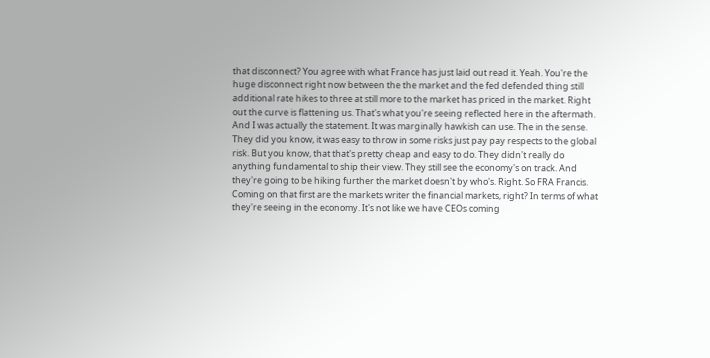that disconnect? You agree with what France has just laid out read it. Yeah. You're the huge disconnect right now between the the market and the fed defended thing still additional rate hikes to three at still more to the market has priced in the market. Right out the curve is flattening us. That's what you're seeing reflected here in the aftermath. And I was actually the statement. It was marginally hawkish can use. The in the sense. They did you know, it was easy to throw in some risks just pay pay respects to the global risk. But you know, that that's pretty cheap and easy to do. They didn't really do anything fundamental to ship their view. They still see the economy's on track. And they're going to be hiking further the market doesn't by who's. Right. So FRA Francis. Coming on that first are the markets writer the financial markets, right? In terms of what they're seeing in the economy. It's not like we have CEOs coming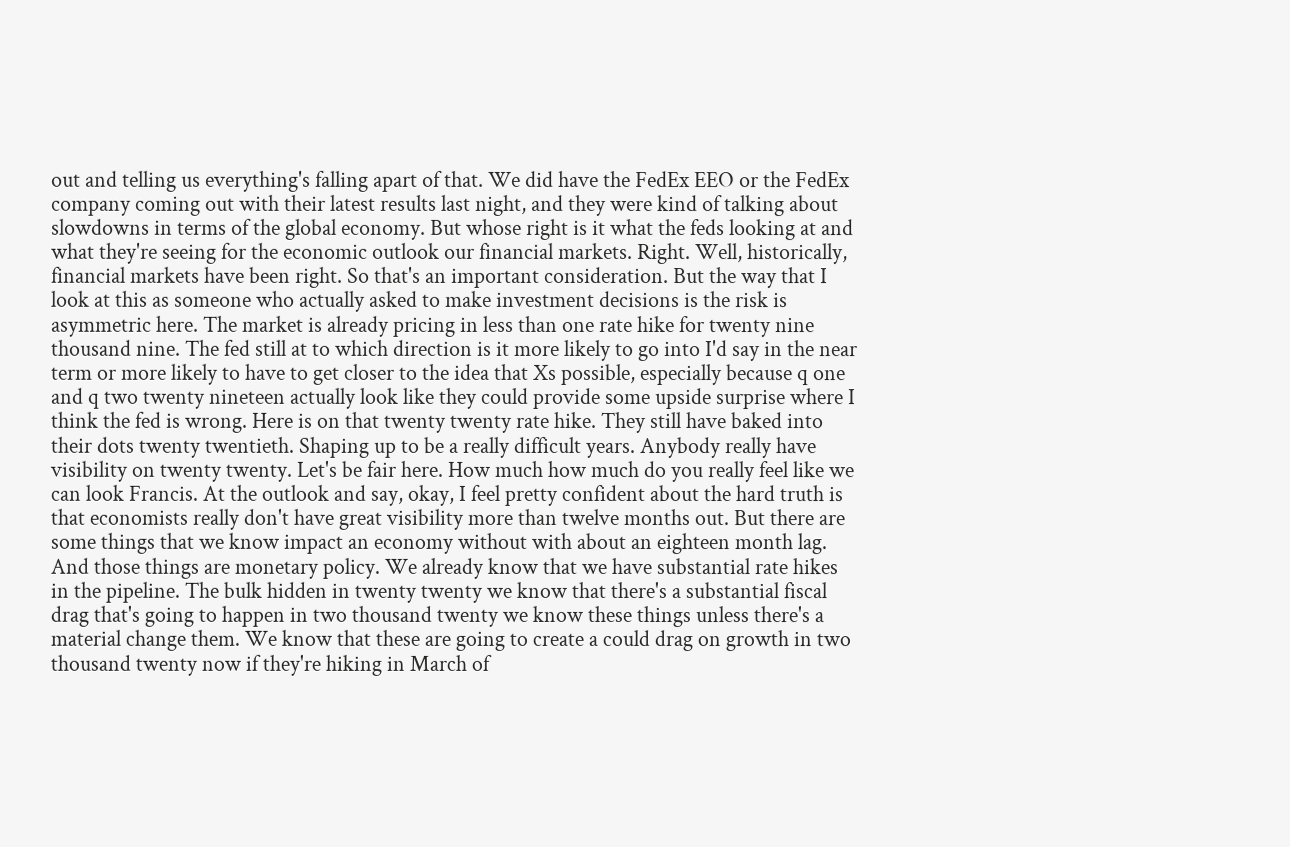out and telling us everything's falling apart of that. We did have the FedEx EEO or the FedEx company coming out with their latest results last night, and they were kind of talking about slowdowns in terms of the global economy. But whose right is it what the feds looking at and what they're seeing for the economic outlook our financial markets. Right. Well, historically, financial markets have been right. So that's an important consideration. But the way that I look at this as someone who actually asked to make investment decisions is the risk is asymmetric here. The market is already pricing in less than one rate hike for twenty nine thousand nine. The fed still at to which direction is it more likely to go into I'd say in the near term or more likely to have to get closer to the idea that Xs possible, especially because q one and q two twenty nineteen actually look like they could provide some upside surprise where I think the fed is wrong. Here is on that twenty twenty rate hike. They still have baked into their dots twenty twentieth. Shaping up to be a really difficult years. Anybody really have visibility on twenty twenty. Let's be fair here. How much how much do you really feel like we can look Francis. At the outlook and say, okay, I feel pretty confident about the hard truth is that economists really don't have great visibility more than twelve months out. But there are some things that we know impact an economy without with about an eighteen month lag. And those things are monetary policy. We already know that we have substantial rate hikes in the pipeline. The bulk hidden in twenty twenty we know that there's a substantial fiscal drag that's going to happen in two thousand twenty we know these things unless there's a material change them. We know that these are going to create a could drag on growth in two thousand twenty now if they're hiking in March of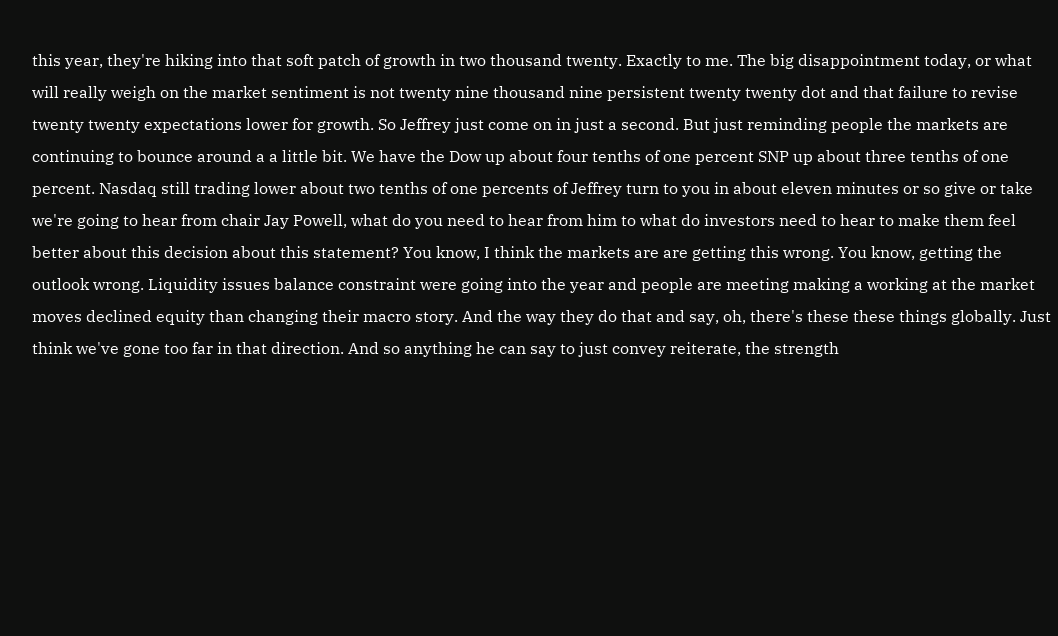this year, they're hiking into that soft patch of growth in two thousand twenty. Exactly to me. The big disappointment today, or what will really weigh on the market sentiment is not twenty nine thousand nine persistent twenty twenty dot and that failure to revise twenty twenty expectations lower for growth. So Jeffrey just come on in just a second. But just reminding people the markets are continuing to bounce around a a little bit. We have the Dow up about four tenths of one percent SNP up about three tenths of one percent. Nasdaq still trading lower about two tenths of one percents of Jeffrey turn to you in about eleven minutes or so give or take we're going to hear from chair Jay Powell, what do you need to hear from him to what do investors need to hear to make them feel better about this decision about this statement? You know, I think the markets are are getting this wrong. You know, getting the outlook wrong. Liquidity issues balance constraint were going into the year and people are meeting making a working at the market moves declined equity than changing their macro story. And the way they do that and say, oh, there's these these things globally. Just think we've gone too far in that direction. And so anything he can say to just convey reiterate, the strength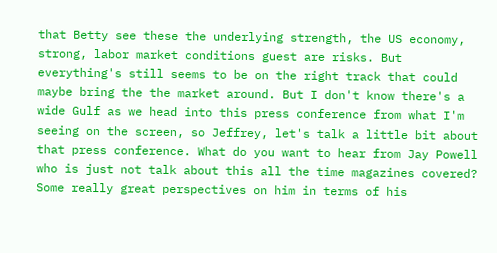that Betty see these the underlying strength, the US economy, strong, labor market conditions guest are risks. But everything's still seems to be on the right track that could maybe bring the the market around. But I don't know there's a wide Gulf as we head into this press conference from what I'm seeing on the screen, so Jeffrey, let's talk a little bit about that press conference. What do you want to hear from Jay Powell who is just not talk about this all the time magazines covered? Some really great perspectives on him in terms of his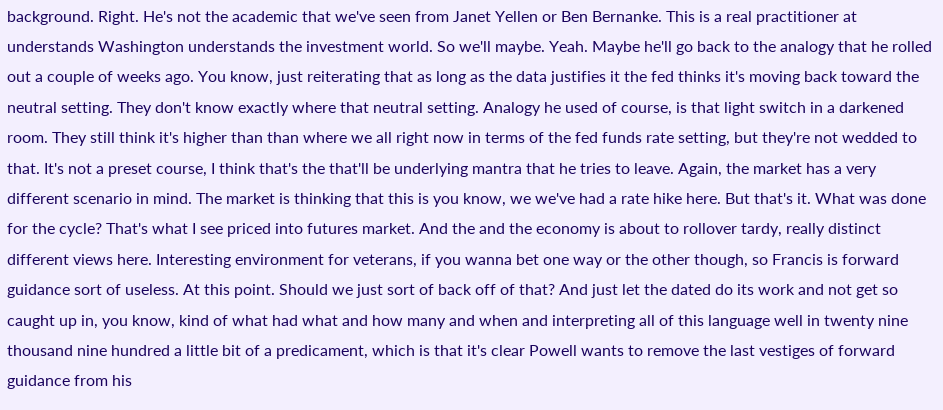background. Right. He's not the academic that we've seen from Janet Yellen or Ben Bernanke. This is a real practitioner at understands Washington understands the investment world. So we'll maybe. Yeah. Maybe he'll go back to the analogy that he rolled out a couple of weeks ago. You know, just reiterating that as long as the data justifies it the fed thinks it's moving back toward the neutral setting. They don't know exactly where that neutral setting. Analogy he used of course, is that light switch in a darkened room. They still think it's higher than than where we all right now in terms of the fed funds rate setting, but they're not wedded to that. It's not a preset course, I think that's the that'll be underlying mantra that he tries to leave. Again, the market has a very different scenario in mind. The market is thinking that this is you know, we we've had a rate hike here. But that's it. What was done for the cycle? That's what I see priced into futures market. And the and the economy is about to rollover tardy, really distinct different views here. Interesting environment for veterans, if you wanna bet one way or the other though, so Francis is forward guidance sort of useless. At this point. Should we just sort of back off of that? And just let the dated do its work and not get so caught up in, you know, kind of what had what and how many and when and interpreting all of this language well in twenty nine thousand nine hundred a little bit of a predicament, which is that it's clear Powell wants to remove the last vestiges of forward guidance from his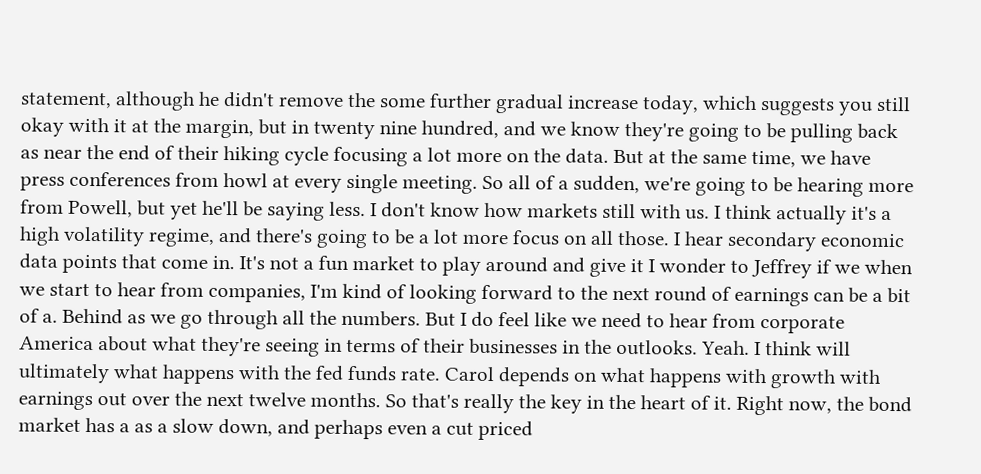statement, although he didn't remove the some further gradual increase today, which suggests you still okay with it at the margin, but in twenty nine hundred, and we know they're going to be pulling back as near the end of their hiking cycle focusing a lot more on the data. But at the same time, we have press conferences from howl at every single meeting. So all of a sudden, we're going to be hearing more from Powell, but yet he'll be saying less. I don't know how markets still with us. I think actually it's a high volatility regime, and there's going to be a lot more focus on all those. I hear secondary economic data points that come in. It's not a fun market to play around and give it I wonder to Jeffrey if we when we start to hear from companies, I'm kind of looking forward to the next round of earnings can be a bit of a. Behind as we go through all the numbers. But I do feel like we need to hear from corporate America about what they're seeing in terms of their businesses in the outlooks. Yeah. I think will ultimately what happens with the fed funds rate. Carol depends on what happens with growth with earnings out over the next twelve months. So that's really the key in the heart of it. Right now, the bond market has a as a slow down, and perhaps even a cut priced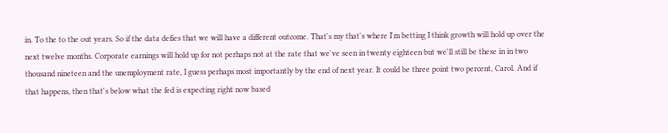in. To the to the out years. So if the data defies that we will have a different outcome. That's my that's where I'm betting I think growth will hold up over the next twelve months. Corporate earnings will hold up for not perhaps not at the rate that we've seen in twenty eighteen but we'll still be these in in two thousand nineteen and the unemployment rate, I guess perhaps most importantly by the end of next year. It could be three point two percent, Carol. And if that happens, then that's below what the fed is expecting right now based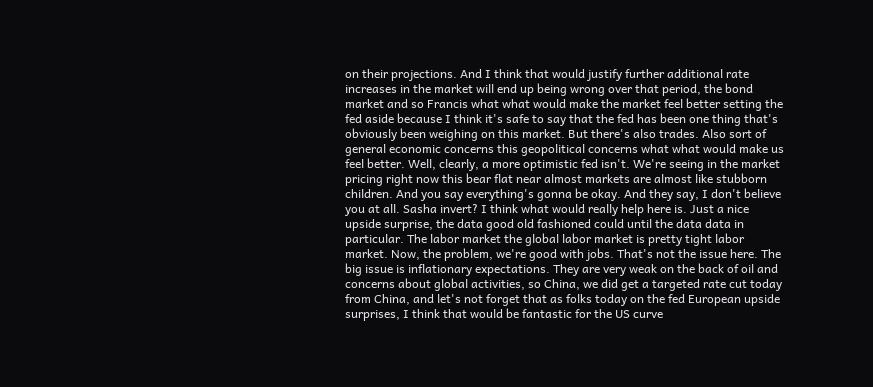on their projections. And I think that would justify further additional rate increases in the market will end up being wrong over that period, the bond market and so Francis what what would make the market feel better setting the fed aside because I think it's safe to say that the fed has been one thing that's obviously been weighing on this market. But there's also trades. Also sort of general economic concerns this geopolitical concerns what what would make us feel better. Well, clearly, a more optimistic fed isn't. We're seeing in the market pricing right now this bear flat near almost markets are almost like stubborn children. And you say everything's gonna be okay. And they say, I don't believe you at all. Sasha invert? I think what would really help here is. Just a nice upside surprise, the data good old fashioned could until the data data in particular. The labor market the global labor market is pretty tight labor market. Now, the problem, we're good with jobs. That's not the issue here. The big issue is inflationary expectations. They are very weak on the back of oil and concerns about global activities, so China, we did get a targeted rate cut today from China, and let's not forget that as folks today on the fed European upside surprises, I think that would be fantastic for the US curve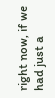right now, if we had just a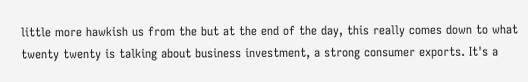little more hawkish us from the but at the end of the day, this really comes down to what twenty twenty is talking about business investment, a strong consumer exports. It's a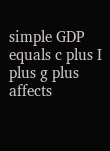simple GDP equals c plus I plus g plus affects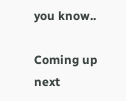you know..

Coming up next